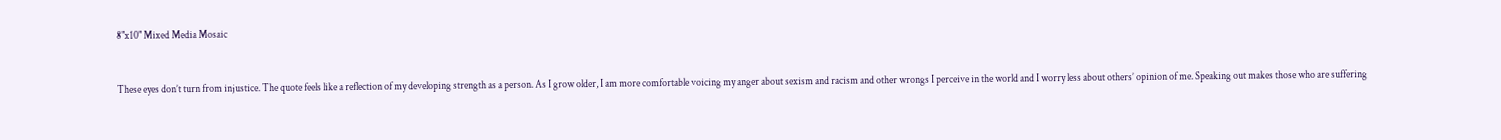8"x10" Mixed Media Mosaic


These eyes don’t turn from injustice. The quote feels like a reflection of my developing strength as a person. As I grow older, I am more comfortable voicing my anger about sexism and racism and other wrongs I perceive in the world and I worry less about others’ opinion of me. Speaking out makes those who are suffering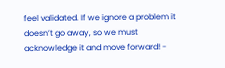feel validated. If we ignore a problem it doesn’t go away, so we must acknowledge it and move forward! -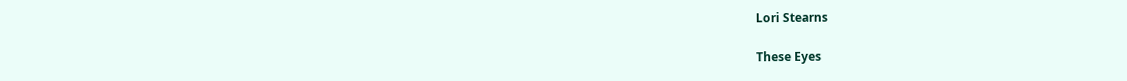Lori Stearns

These Eyes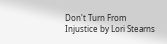Don't Turn From Injustice by Lori Stearns